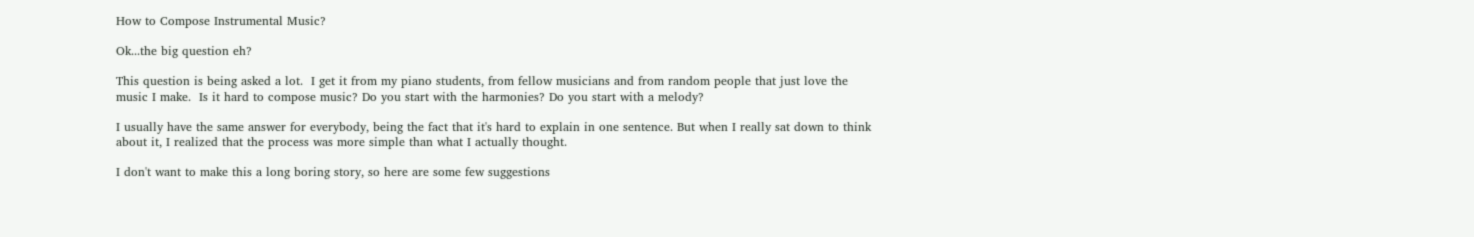How to Compose Instrumental Music?

Ok...the big question eh?

This question is being asked a lot.  I get it from my piano students, from fellow musicians and from random people that just love the music I make.  Is it hard to compose music? Do you start with the harmonies? Do you start with a melody?

I usually have the same answer for everybody, being the fact that it's hard to explain in one sentence. But when I really sat down to think about it, I realized that the process was more simple than what I actually thought.

I don't want to make this a long boring story, so here are some few suggestions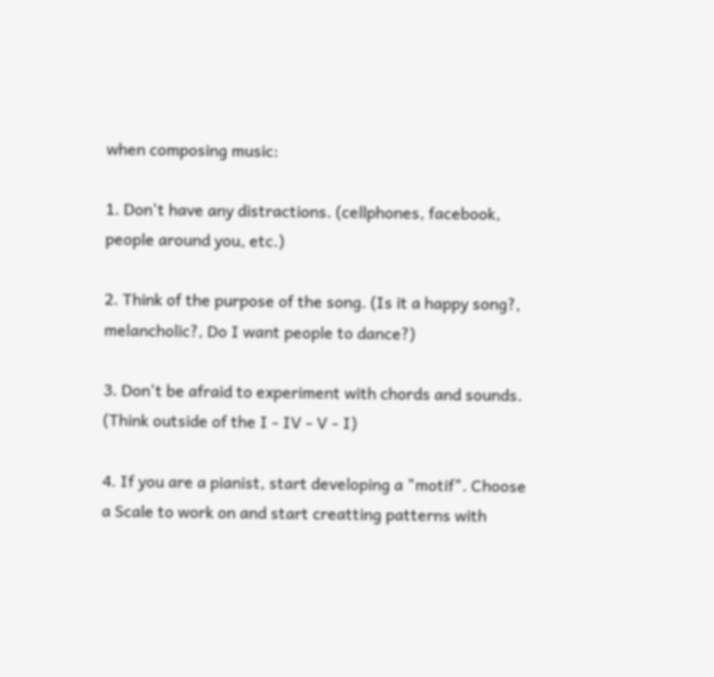when composing music:

1. Don't have any distractions. (cellphones, facebook, people around you, etc.)

2. Think of the purpose of the song. (Is it a happy song?, melancholic?, Do I want people to dance?)

3. Don't be afraid to experiment with chords and sounds. (Think outside of the I - IV - V - I)

4. If you are a pianist, start developing a "motif". Choose a Scale to work on and start creatting patterns with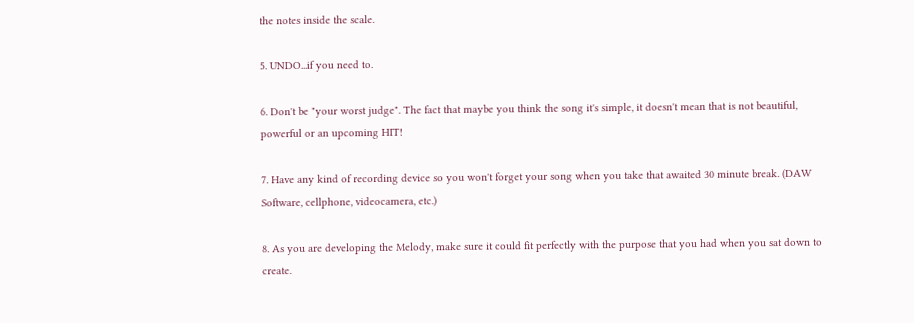the notes inside the scale.

5. UNDO...if you need to.

6. Don't be "your worst judge". The fact that maybe you think the song it's simple, it doesn't mean that is not beautiful, powerful or an upcoming HIT!

7. Have any kind of recording device so you won't forget your song when you take that awaited 30 minute break. (DAW Software, cellphone, videocamera, etc.)

8. As you are developing the Melody, make sure it could fit perfectly with the purpose that you had when you sat down to create.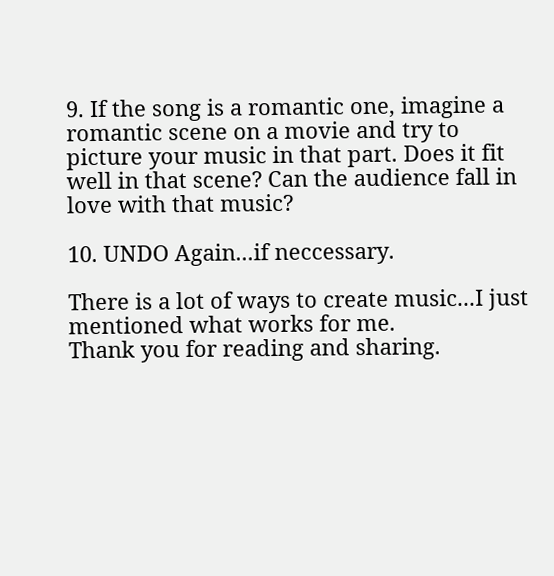9. If the song is a romantic one, imagine a romantic scene on a movie and try to picture your music in that part. Does it fit well in that scene? Can the audience fall in love with that music?

10. UNDO Again...if neccessary.

There is a lot of ways to create music...I just mentioned what works for me.
Thank you for reading and sharing.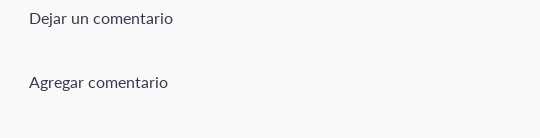Dejar un comentario

Agregar comentario